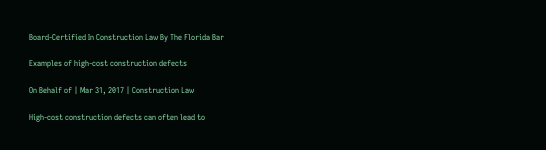Board-Certified In Construction Law By The Florida Bar

Examples of high-cost construction defects

On Behalf of | Mar 31, 2017 | Construction Law

High-cost construction defects can often lead to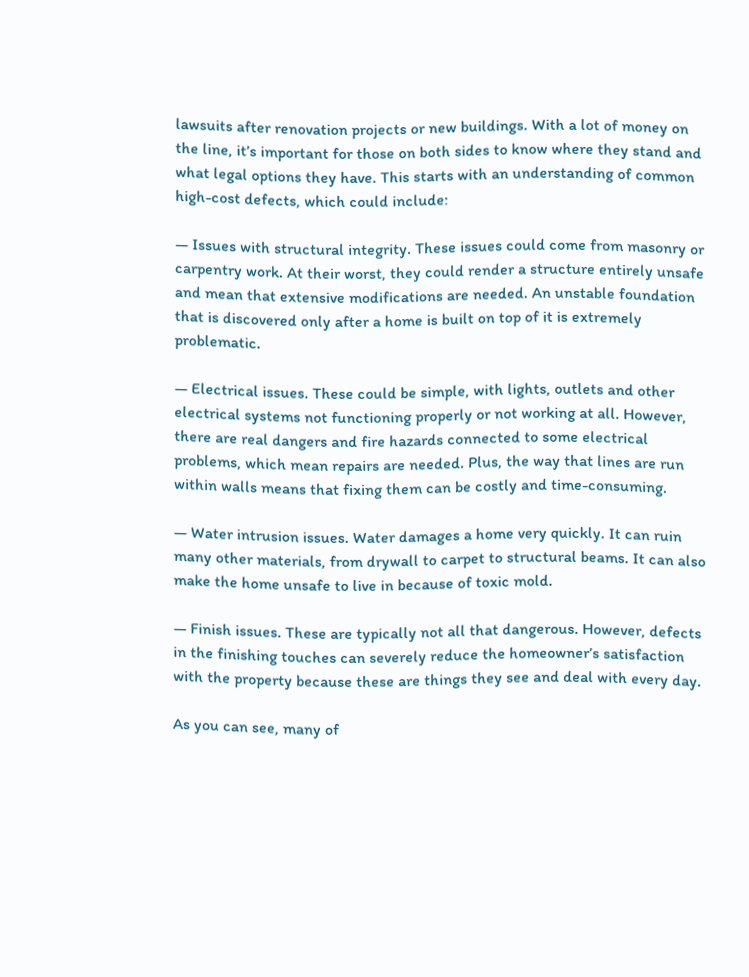lawsuits after renovation projects or new buildings. With a lot of money on the line, it’s important for those on both sides to know where they stand and what legal options they have. This starts with an understanding of common high-cost defects, which could include:

— Issues with structural integrity. These issues could come from masonry or carpentry work. At their worst, they could render a structure entirely unsafe and mean that extensive modifications are needed. An unstable foundation that is discovered only after a home is built on top of it is extremely problematic.

— Electrical issues. These could be simple, with lights, outlets and other electrical systems not functioning properly or not working at all. However, there are real dangers and fire hazards connected to some electrical problems, which mean repairs are needed. Plus, the way that lines are run within walls means that fixing them can be costly and time-consuming.

— Water intrusion issues. Water damages a home very quickly. It can ruin many other materials, from drywall to carpet to structural beams. It can also make the home unsafe to live in because of toxic mold.

— Finish issues. These are typically not all that dangerous. However, defects in the finishing touches can severely reduce the homeowner’s satisfaction with the property because these are things they see and deal with every day.

As you can see, many of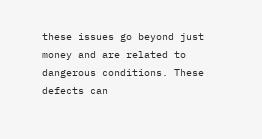these issues go beyond just money and are related to dangerous conditions. These defects can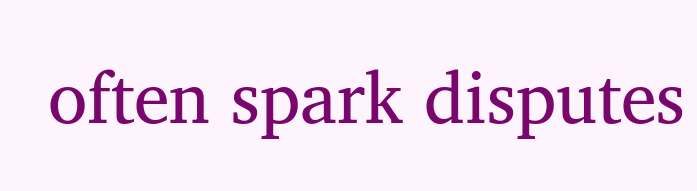often spark disputes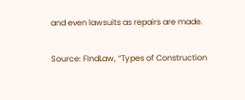and even lawsuits as repairs are made.

Source: FIndLaw, “Types of Construction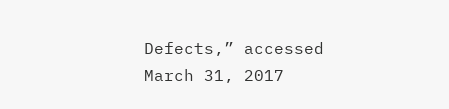Defects,” accessed March 31, 2017